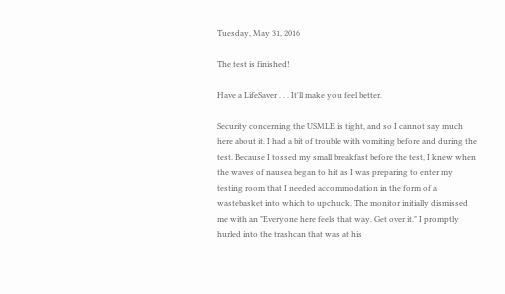Tuesday, May 31, 2016

The test is finished!

Have a LifeSaver . . . It'll make you feel better.

Security concerning the USMLE is tight, and so I cannot say much here about it. I had a bit of trouble with vomiting before and during the test. Because I tossed my small breakfast before the test, I knew when the waves of nausea began to hit as I was preparing to enter my testing room that I needed accommodation in the form of a wastebasket into which to upchuck. The monitor initially dismissed me with an "Everyone here feels that way. Get over it." I promptly hurled into the trashcan that was at his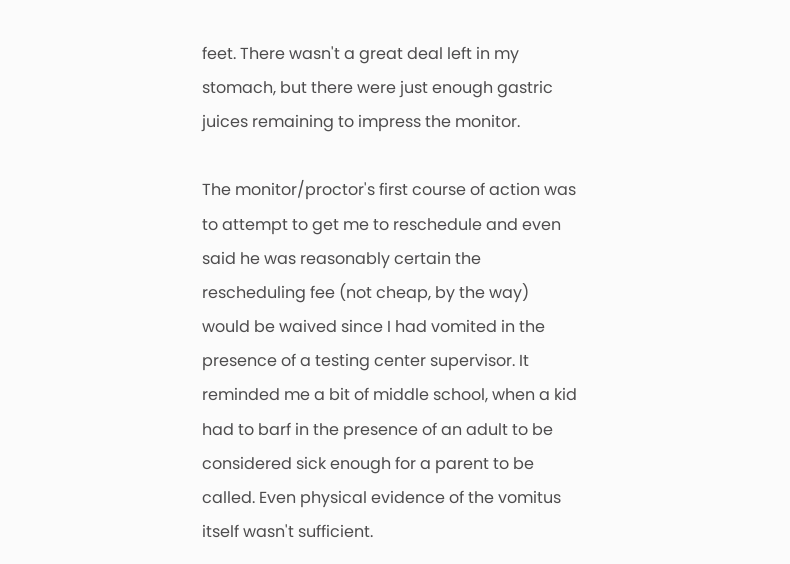feet. There wasn't a great deal left in my stomach, but there were just enough gastric juices remaining to impress the monitor.

The monitor/proctor's first course of action was to attempt to get me to reschedule and even said he was reasonably certain the rescheduling fee (not cheap, by the way) would be waived since I had vomited in the presence of a testing center supervisor. It reminded me a bit of middle school, when a kid had to barf in the presence of an adult to be considered sick enough for a parent to be called. Even physical evidence of the vomitus itself wasn't sufficient.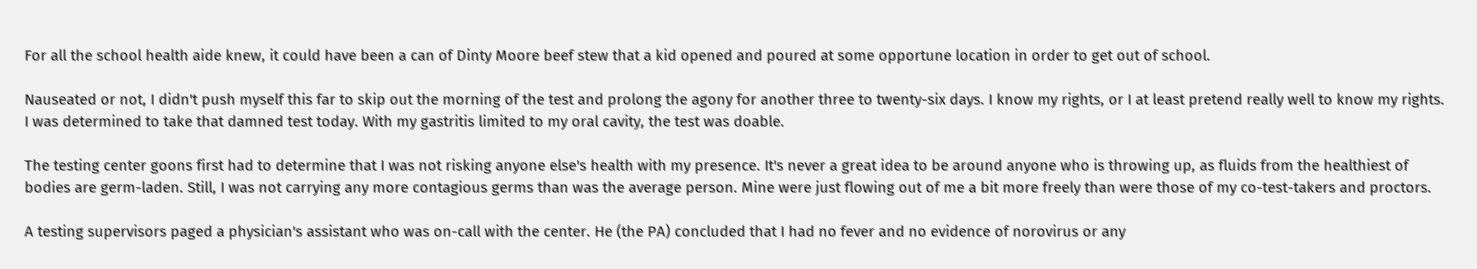For all the school health aide knew, it could have been a can of Dinty Moore beef stew that a kid opened and poured at some opportune location in order to get out of school.

Nauseated or not, I didn't push myself this far to skip out the morning of the test and prolong the agony for another three to twenty-six days. I know my rights, or I at least pretend really well to know my rights. I was determined to take that damned test today. With my gastritis limited to my oral cavity, the test was doable.

The testing center goons first had to determine that I was not risking anyone else's health with my presence. It's never a great idea to be around anyone who is throwing up, as fluids from the healthiest of bodies are germ-laden. Still, I was not carrying any more contagious germs than was the average person. Mine were just flowing out of me a bit more freely than were those of my co-test-takers and proctors.

A testing supervisors paged a physician's assistant who was on-call with the center. He (the PA) concluded that I had no fever and no evidence of norovirus or any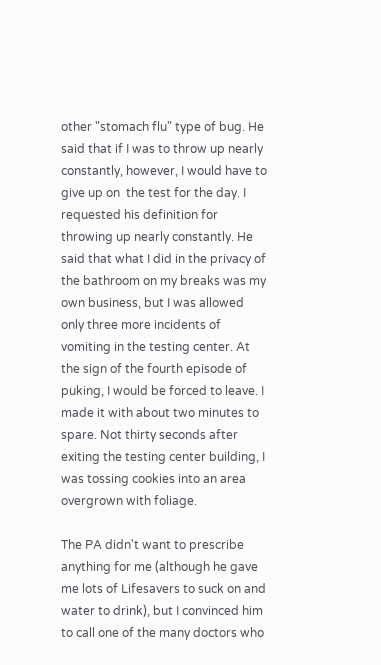other "stomach flu" type of bug. He said that if I was to throw up nearly constantly, however, I would have to give up on  the test for the day. I requested his definition for throwing up nearly constantly. He said that what I did in the privacy of the bathroom on my breaks was my own business, but I was allowed only three more incidents of vomiting in the testing center. At the sign of the fourth episode of puking, I would be forced to leave. I made it with about two minutes to spare. Not thirty seconds after exiting the testing center building, I was tossing cookies into an area overgrown with foliage.

The PA didn't want to prescribe anything for me (although he gave me lots of Lifesavers to suck on and water to drink), but I convinced him to call one of the many doctors who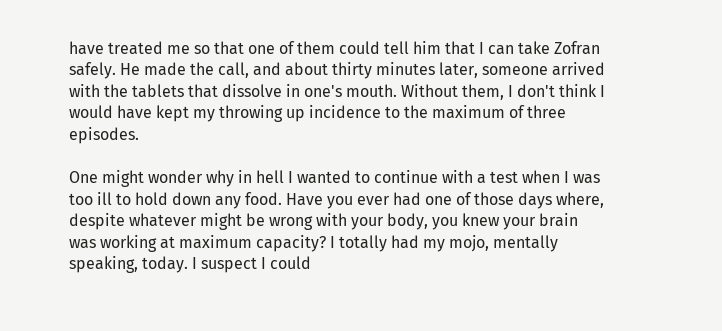have treated me so that one of them could tell him that I can take Zofran safely. He made the call, and about thirty minutes later, someone arrived with the tablets that dissolve in one's mouth. Without them, I don't think I would have kept my throwing up incidence to the maximum of three episodes.

One might wonder why in hell I wanted to continue with a test when I was too ill to hold down any food. Have you ever had one of those days where, despite whatever might be wrong with your body, you knew your brain was working at maximum capacity? I totally had my mojo, mentally speaking, today. I suspect I could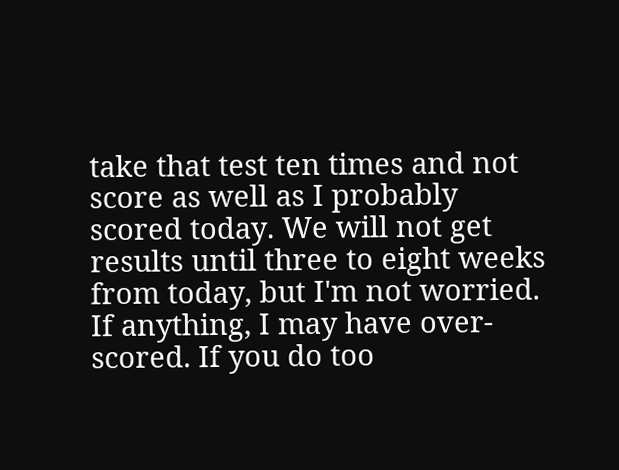take that test ten times and not score as well as I probably scored today. We will not get results until three to eight weeks from today, but I'm not worried. If anything, I may have over-scored. If you do too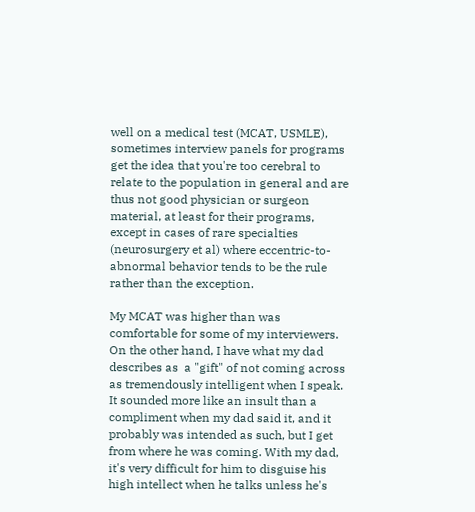well on a medical test (MCAT, USMLE), sometimes interview panels for programs get the idea that you're too cerebral to relate to the population in general and are thus not good physician or surgeon material, at least for their programs, except in cases of rare specialties (neurosurgery et al) where eccentric-to-abnormal behavior tends to be the rule rather than the exception.

My MCAT was higher than was comfortable for some of my interviewers. On the other hand, I have what my dad describes as  a "gift" of not coming across as tremendously intelligent when I speak. It sounded more like an insult than a compliment when my dad said it, and it probably was intended as such, but I get from where he was coming. With my dad, it's very difficult for him to disguise his high intellect when he talks unless he's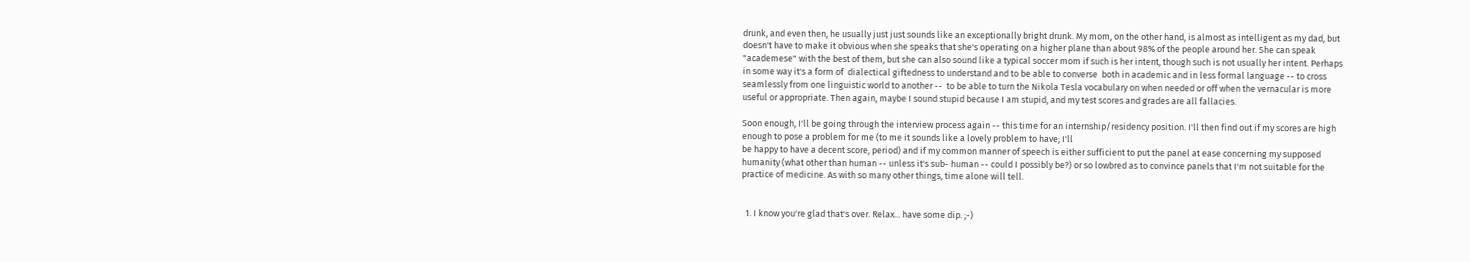drunk, and even then, he usually just just sounds like an exceptionally bright drunk. My mom, on the other hand, is almost as intelligent as my dad, but doesn't have to make it obvious when she speaks that she's operating on a higher plane than about 98% of the people around her. She can speak "academese" with the best of them, but she can also sound like a typical soccer mom if such is her intent, though such is not usually her intent. Perhaps in some way it's a form of  dialectical giftedness to understand and to be able to converse  both in academic and in less formal language -- to cross seamlessly from one linguistic world to another --  to be able to turn the Nikola Tesla vocabulary on when needed or off when the vernacular is more useful or appropriate. Then again, maybe I sound stupid because I am stupid, and my test scores and grades are all fallacies.

Soon enough, I'll be going through the interview process again -- this time for an internship/residency position. I'll then find out if my scores are high enough to pose a problem for me (to me it sounds like a lovely problem to have; I'll
be happy to have a decent score, period) and if my common manner of speech is either sufficient to put the panel at ease concerning my supposed humanity (what other than human -- unless it's sub- human -- could I possibly be?) or so lowbred as to convince panels that I'm not suitable for the practice of medicine. As with so many other things, time alone will tell.


  1. I know you're glad that's over. Relax... have some dip. ;-)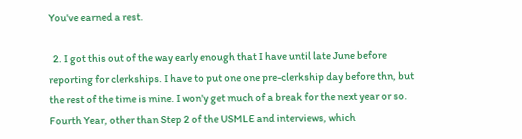You've earned a rest.

  2. I got this out of the way early enough that I have until late June before reporting for clerkships. I have to put one one pre-clerkship day before thn, but the rest of the time is mine. I won'y get much of a break for the next year or so. Fourth Year, other than Step 2 of the USMLE and interviews, which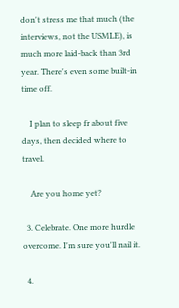don't stress me that much (the interviews, not the USMLE), is much more laid-back than 3rd year. There's even some built-in time off.

    I plan to sleep fr about five days, then decided where to travel.

    Are you home yet?

  3. Celebrate. One more hurdle overcome. I'm sure you'll nail it.

  4.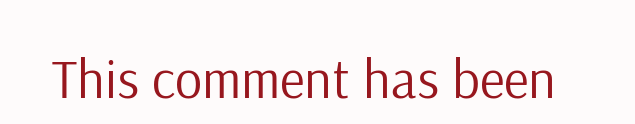This comment has been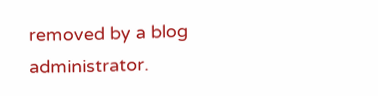removed by a blog administrator.